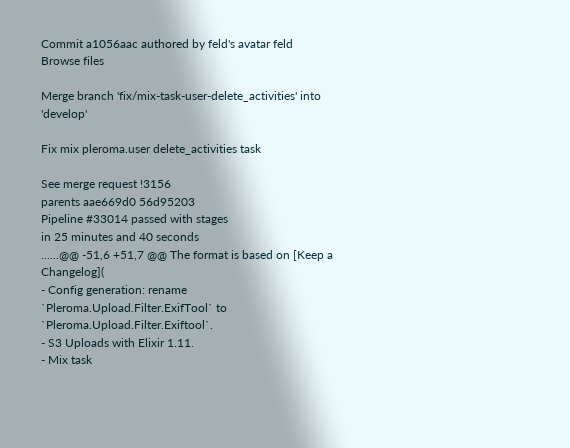Commit a1056aac authored by feld's avatar feld
Browse files

Merge branch 'fix/mix-task-user-delete_activities' into 'develop'

Fix mix pleroma.user delete_activities task

See merge request !3156
parents aae669d0 56d95203
Pipeline #33014 passed with stages
in 25 minutes and 40 seconds
......@@ -51,6 +51,7 @@ The format is based on [Keep a Changelog](
- Config generation: rename `Pleroma.Upload.Filter.ExifTool` to `Pleroma.Upload.Filter.Exiftool`.
- S3 Uploads with Elixir 1.11.
- Mix task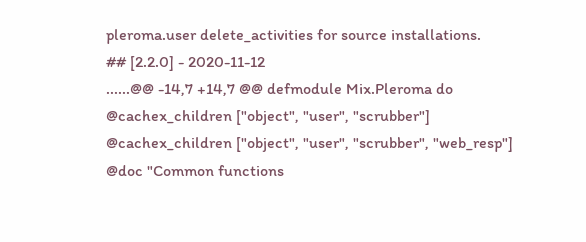pleroma.user delete_activities for source installations.
## [2.2.0] - 2020-11-12
......@@ -14,7 +14,7 @@ defmodule Mix.Pleroma do
@cachex_children ["object", "user", "scrubber"]
@cachex_children ["object", "user", "scrubber", "web_resp"]
@doc "Common functions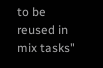to be reused in mix tasks"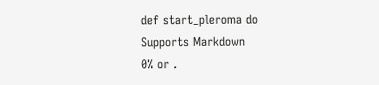def start_pleroma do
Supports Markdown
0% or .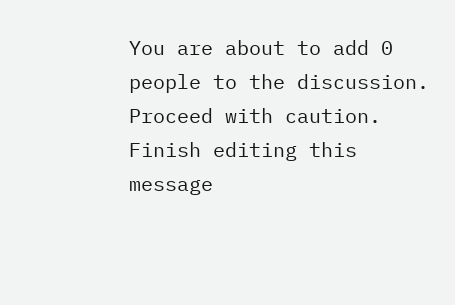You are about to add 0 people to the discussion. Proceed with caution.
Finish editing this message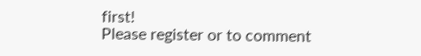first!
Please register or to comment